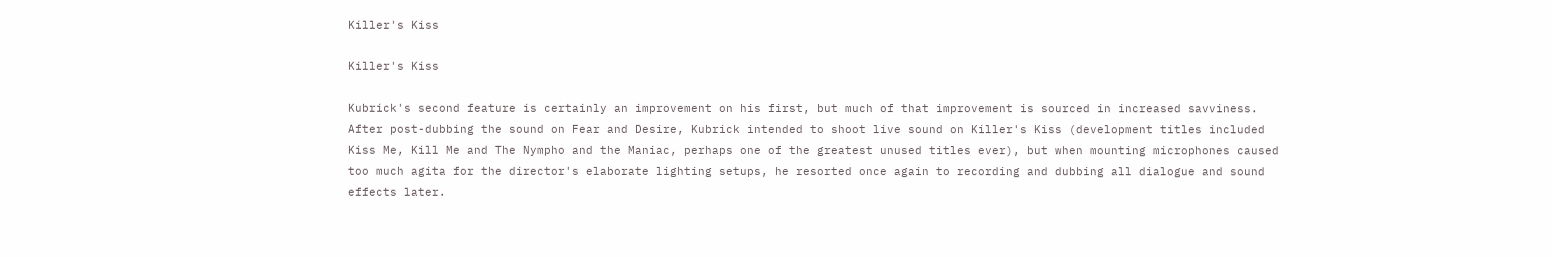Killer's Kiss

Killer's Kiss

Kubrick's second feature is certainly an improvement on his first, but much of that improvement is sourced in increased savviness. After post-dubbing the sound on Fear and Desire, Kubrick intended to shoot live sound on Killer's Kiss (development titles included Kiss Me, Kill Me and The Nympho and the Maniac, perhaps one of the greatest unused titles ever), but when mounting microphones caused too much agita for the director's elaborate lighting setups, he resorted once again to recording and dubbing all dialogue and sound effects later.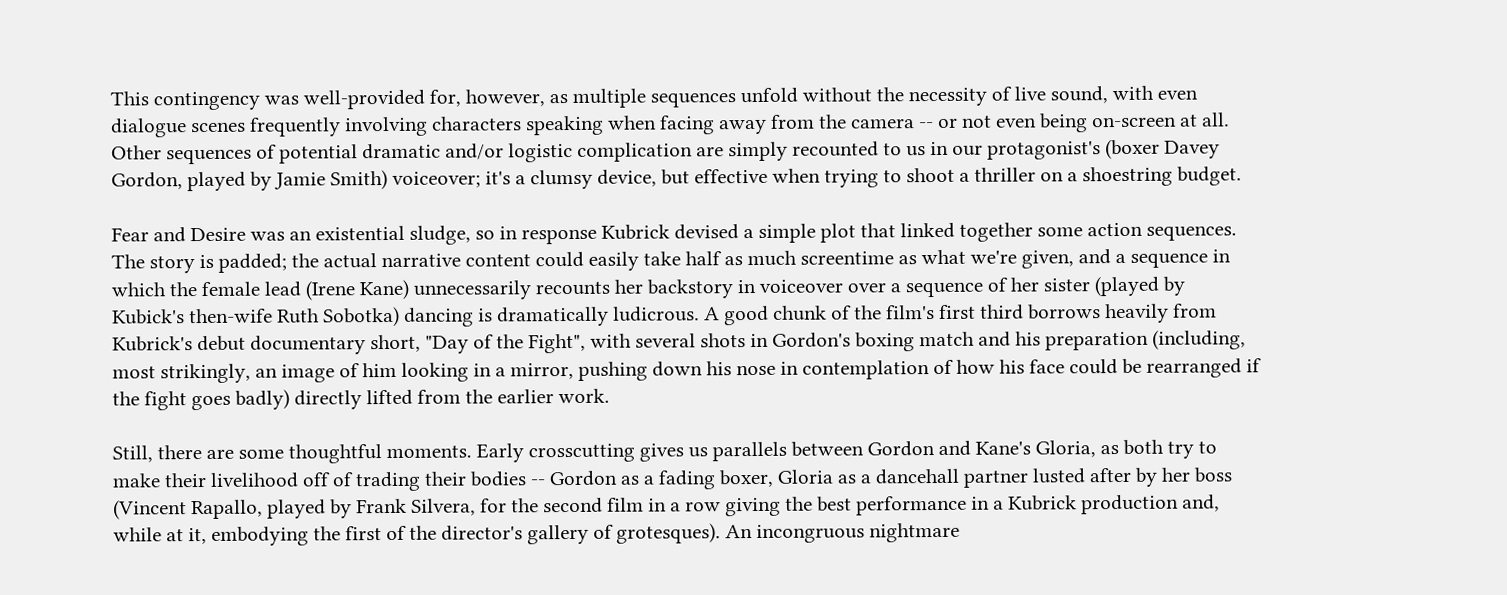This contingency was well-provided for, however, as multiple sequences unfold without the necessity of live sound, with even dialogue scenes frequently involving characters speaking when facing away from the camera -- or not even being on-screen at all. Other sequences of potential dramatic and/or logistic complication are simply recounted to us in our protagonist's (boxer Davey Gordon, played by Jamie Smith) voiceover; it's a clumsy device, but effective when trying to shoot a thriller on a shoestring budget.

Fear and Desire was an existential sludge, so in response Kubrick devised a simple plot that linked together some action sequences. The story is padded; the actual narrative content could easily take half as much screentime as what we're given, and a sequence in which the female lead (Irene Kane) unnecessarily recounts her backstory in voiceover over a sequence of her sister (played by Kubick's then-wife Ruth Sobotka) dancing is dramatically ludicrous. A good chunk of the film's first third borrows heavily from Kubrick's debut documentary short, "Day of the Fight", with several shots in Gordon's boxing match and his preparation (including, most strikingly, an image of him looking in a mirror, pushing down his nose in contemplation of how his face could be rearranged if the fight goes badly) directly lifted from the earlier work.

Still, there are some thoughtful moments. Early crosscutting gives us parallels between Gordon and Kane's Gloria, as both try to make their livelihood off of trading their bodies -- Gordon as a fading boxer, Gloria as a dancehall partner lusted after by her boss (Vincent Rapallo, played by Frank Silvera, for the second film in a row giving the best performance in a Kubrick production and, while at it, embodying the first of the director's gallery of grotesques). An incongruous nightmare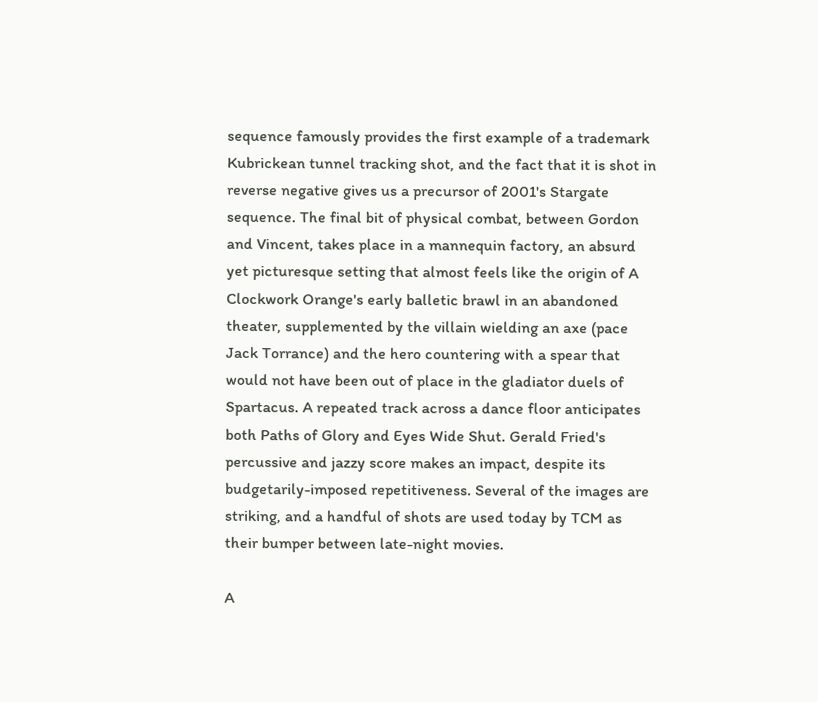sequence famously provides the first example of a trademark Kubrickean tunnel tracking shot, and the fact that it is shot in reverse negative gives us a precursor of 2001's Stargate sequence. The final bit of physical combat, between Gordon and Vincent, takes place in a mannequin factory, an absurd yet picturesque setting that almost feels like the origin of A Clockwork Orange's early balletic brawl in an abandoned theater, supplemented by the villain wielding an axe (pace Jack Torrance) and the hero countering with a spear that would not have been out of place in the gladiator duels of Spartacus. A repeated track across a dance floor anticipates both Paths of Glory and Eyes Wide Shut. Gerald Fried's percussive and jazzy score makes an impact, despite its budgetarily-imposed repetitiveness. Several of the images are striking, and a handful of shots are used today by TCM as their bumper between late-night movies.

A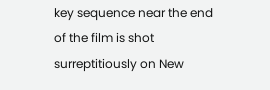key sequence near the end of the film is shot surreptitiously on New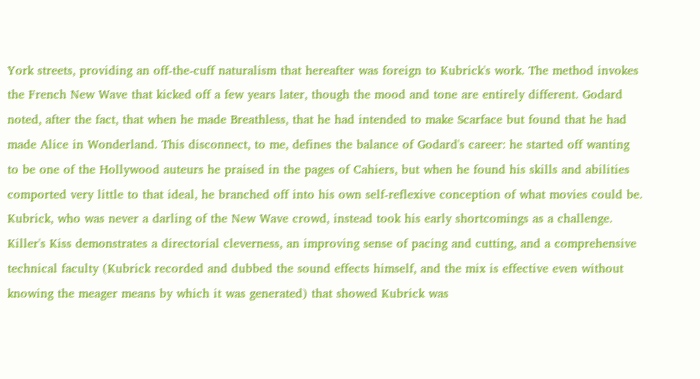York streets, providing an off-the-cuff naturalism that hereafter was foreign to Kubrick's work. The method invokes the French New Wave that kicked off a few years later, though the mood and tone are entirely different. Godard noted, after the fact, that when he made Breathless, that he had intended to make Scarface but found that he had made Alice in Wonderland. This disconnect, to me, defines the balance of Godard's career: he started off wanting to be one of the Hollywood auteurs he praised in the pages of Cahiers, but when he found his skills and abilities comported very little to that ideal, he branched off into his own self-reflexive conception of what movies could be. Kubrick, who was never a darling of the New Wave crowd, instead took his early shortcomings as a challenge. Killer's Kiss demonstrates a directorial cleverness, an improving sense of pacing and cutting, and a comprehensive technical faculty (Kubrick recorded and dubbed the sound effects himself, and the mix is effective even without knowing the meager means by which it was generated) that showed Kubrick was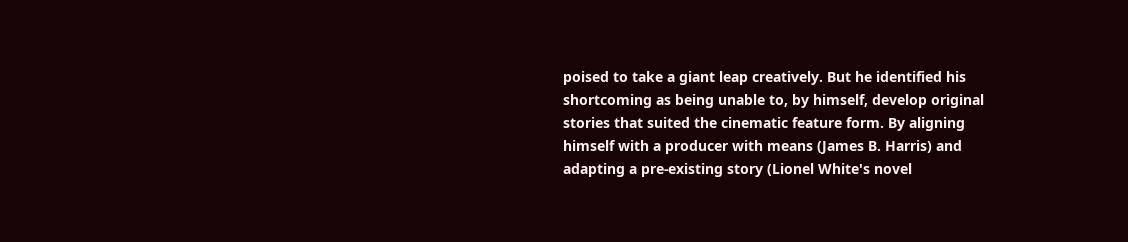poised to take a giant leap creatively. But he identified his shortcoming as being unable to, by himself, develop original stories that suited the cinematic feature form. By aligning himself with a producer with means (James B. Harris) and adapting a pre-existing story (Lionel White's novel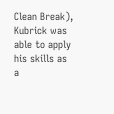Clean Break), Kubrick was able to apply his skills as a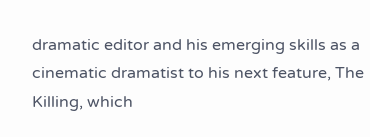dramatic editor and his emerging skills as a cinematic dramatist to his next feature, The Killing, which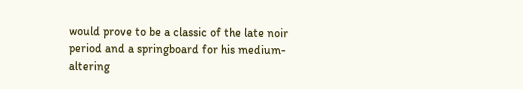would prove to be a classic of the late noir period and a springboard for his medium-altering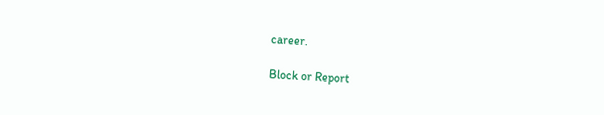career.

Block or Report